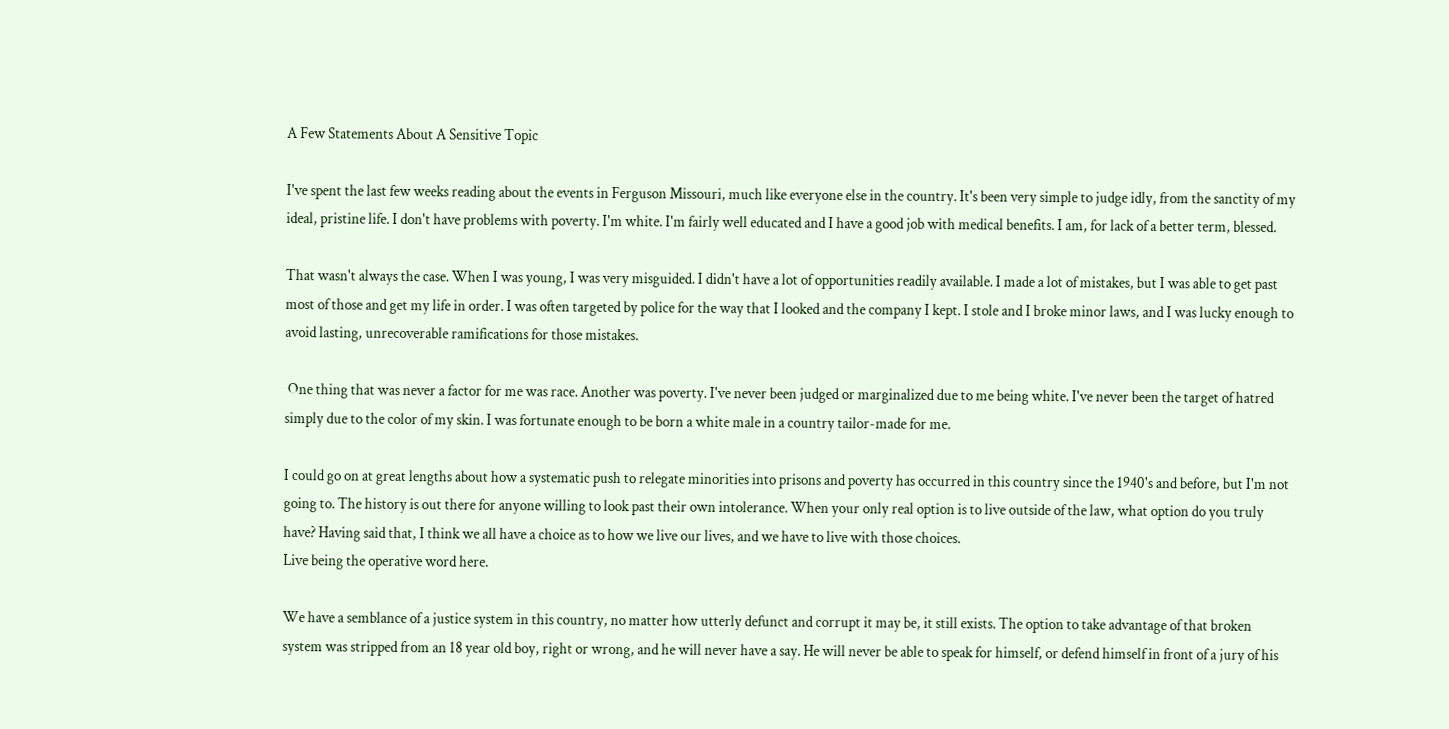A Few Statements About A Sensitive Topic

I've spent the last few weeks reading about the events in Ferguson Missouri, much like everyone else in the country. It's been very simple to judge idly, from the sanctity of my ideal, pristine life. I don't have problems with poverty. I'm white. I'm fairly well educated and I have a good job with medical benefits. I am, for lack of a better term, blessed.

That wasn't always the case. When I was young, I was very misguided. I didn't have a lot of opportunities readily available. I made a lot of mistakes, but I was able to get past most of those and get my life in order. I was often targeted by police for the way that I looked and the company I kept. I stole and I broke minor laws, and I was lucky enough to avoid lasting, unrecoverable ramifications for those mistakes.

 One thing that was never a factor for me was race. Another was poverty. I've never been judged or marginalized due to me being white. I've never been the target of hatred simply due to the color of my skin. I was fortunate enough to be born a white male in a country tailor-made for me.

I could go on at great lengths about how a systematic push to relegate minorities into prisons and poverty has occurred in this country since the 1940's and before, but I'm not going to. The history is out there for anyone willing to look past their own intolerance. When your only real option is to live outside of the law, what option do you truly have? Having said that, I think we all have a choice as to how we live our lives, and we have to live with those choices.
Live being the operative word here.

We have a semblance of a justice system in this country, no matter how utterly defunct and corrupt it may be, it still exists. The option to take advantage of that broken system was stripped from an 18 year old boy, right or wrong, and he will never have a say. He will never be able to speak for himself, or defend himself in front of a jury of his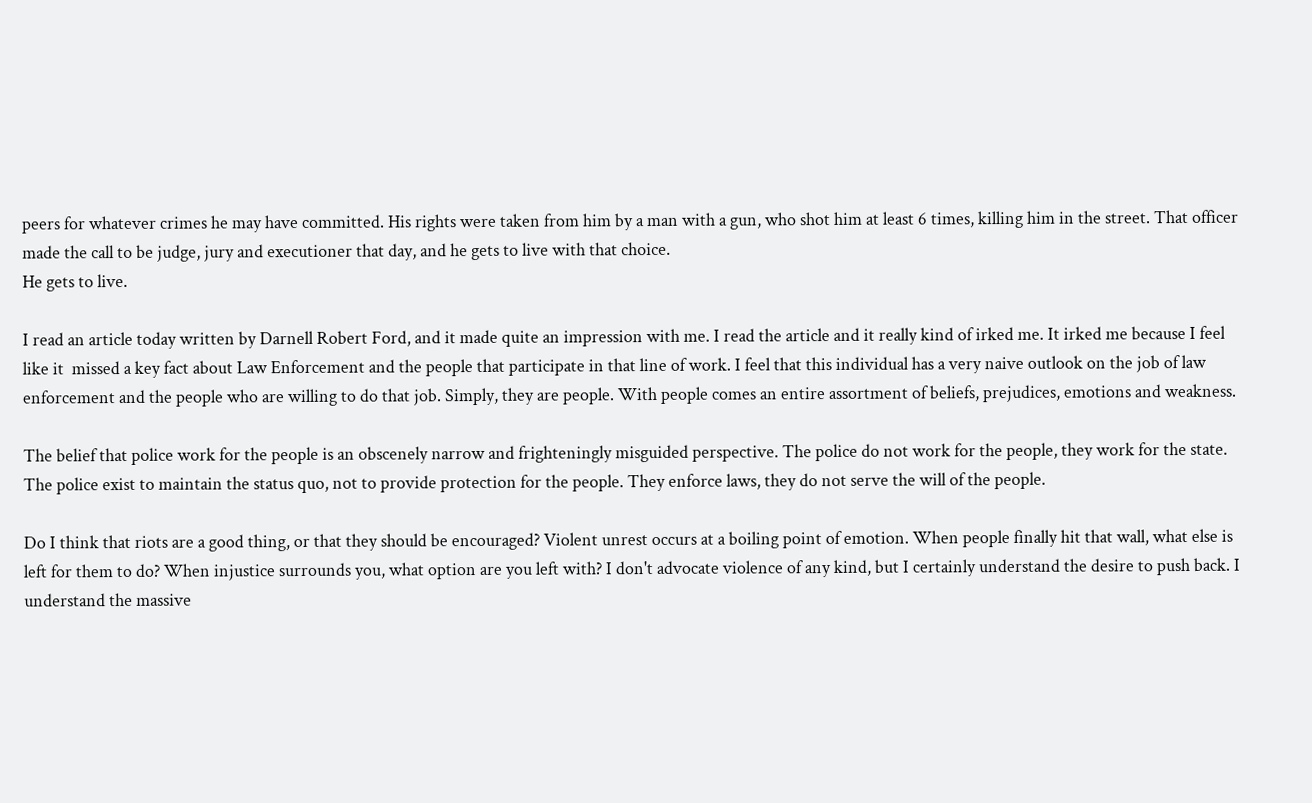peers for whatever crimes he may have committed. His rights were taken from him by a man with a gun, who shot him at least 6 times, killing him in the street. That officer made the call to be judge, jury and executioner that day, and he gets to live with that choice.
He gets to live.

I read an article today written by Darnell Robert Ford, and it made quite an impression with me. I read the article and it really kind of irked me. It irked me because I feel like it  missed a key fact about Law Enforcement and the people that participate in that line of work. I feel that this individual has a very naive outlook on the job of law enforcement and the people who are willing to do that job. Simply, they are people. With people comes an entire assortment of beliefs, prejudices, emotions and weakness.

The belief that police work for the people is an obscenely narrow and frighteningly misguided perspective. The police do not work for the people, they work for the state. The police exist to maintain the status quo, not to provide protection for the people. They enforce laws, they do not serve the will of the people.

Do I think that riots are a good thing, or that they should be encouraged? Violent unrest occurs at a boiling point of emotion. When people finally hit that wall, what else is left for them to do? When injustice surrounds you, what option are you left with? I don't advocate violence of any kind, but I certainly understand the desire to push back. I understand the massive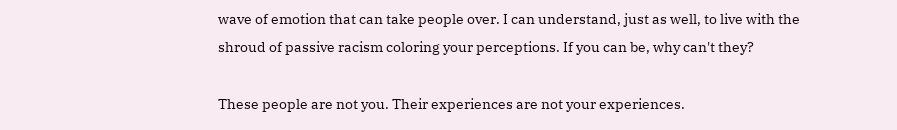wave of emotion that can take people over. I can understand, just as well, to live with the shroud of passive racism coloring your perceptions. If you can be, why can't they?

These people are not you. Their experiences are not your experiences.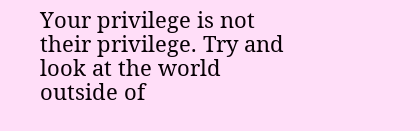Your privilege is not their privilege. Try and look at the world outside of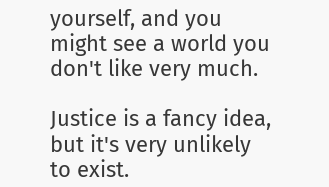yourself, and you might see a world you don't like very much.

Justice is a fancy idea, but it's very unlikely to exist.